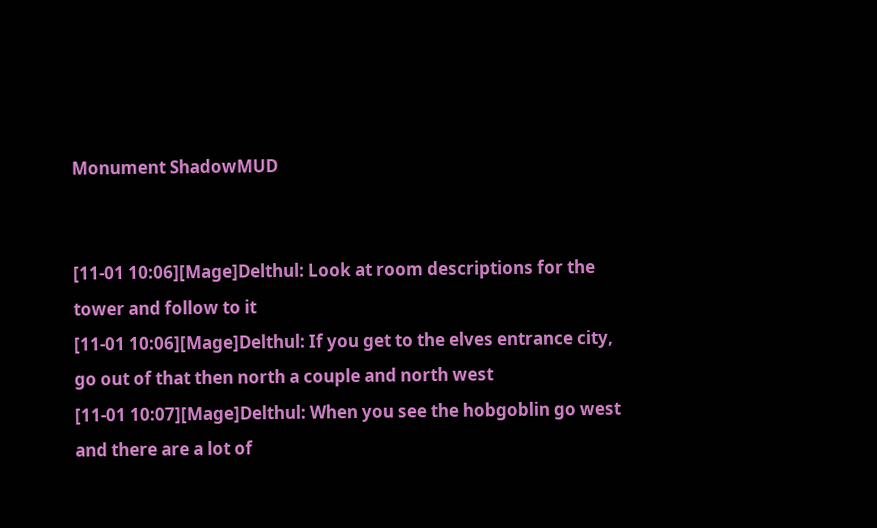Monument ShadowMUD


[11-01 10:06][Mage]Delthul: Look at room descriptions for the tower and follow to it
[11-01 10:06][Mage]Delthul: If you get to the elves entrance city, go out of that then north a couple and north west
[11-01 10:07][Mage]Delthul: When you see the hobgoblin go west and there are a lot of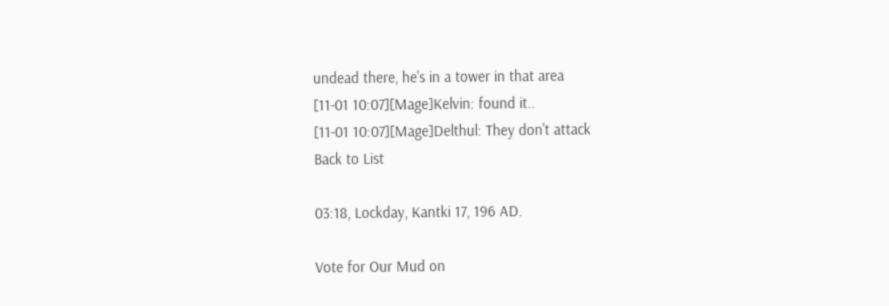undead there, he's in a tower in that area
[11-01 10:07][Mage]Kelvin: found it..
[11-01 10:07][Mage]Delthul: They don't attack
Back to List

03:18, Lockday, Kantki 17, 196 AD.

Vote for Our Mud on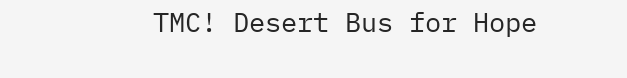TMC! Desert Bus for Hope